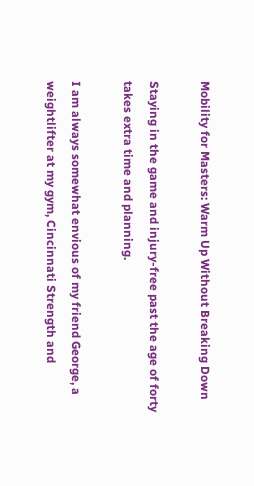Mobility for Masters: Warm Up Without Breaking Down

Staying in the game and injury-free past the age of forty takes extra time and planning.

I am always somewhat envious of my friend George, a weightlifter at my gym, Cincinnati Strength and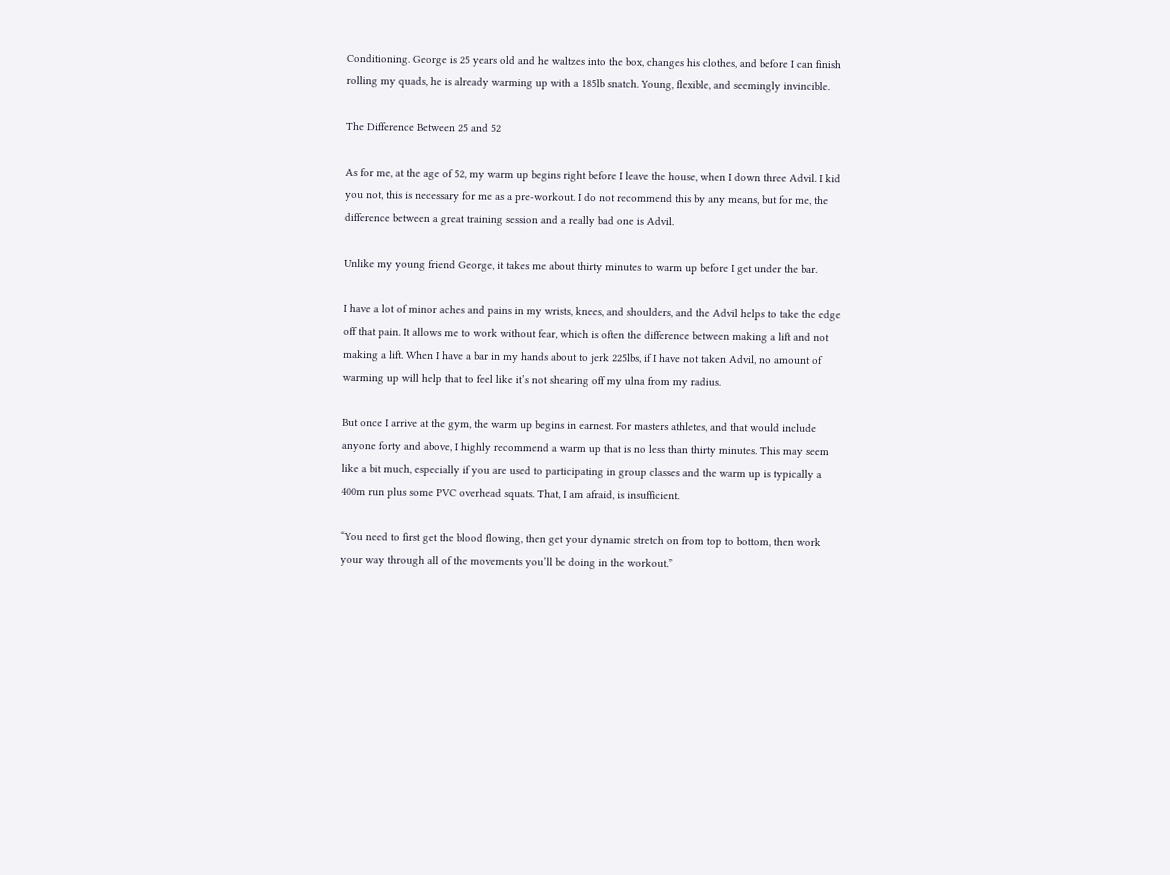Conditioning. George is 25 years old and he waltzes into the box, changes his clothes, and before I can finish rolling my quads, he is already warming up with a 185lb snatch. Young, flexible, and seemingly invincible.

The Difference Between 25 and 52

As for me, at the age of 52, my warm up begins right before I leave the house, when I down three Advil. I kid you not, this is necessary for me as a pre-workout. I do not recommend this by any means, but for me, the difference between a great training session and a really bad one is Advil.

Unlike my young friend George, it takes me about thirty minutes to warm up before I get under the bar.

I have a lot of minor aches and pains in my wrists, knees, and shoulders, and the Advil helps to take the edge off that pain. It allows me to work without fear, which is often the difference between making a lift and not making a lift. When I have a bar in my hands about to jerk 225lbs, if I have not taken Advil, no amount of warming up will help that to feel like it’s not shearing off my ulna from my radius.

But once I arrive at the gym, the warm up begins in earnest. For masters athletes, and that would include anyone forty and above, I highly recommend a warm up that is no less than thirty minutes. This may seem like a bit much, especially if you are used to participating in group classes and the warm up is typically a 400m run plus some PVC overhead squats. That, I am afraid, is insufficient.

“You need to first get the blood flowing, then get your dynamic stretch on from top to bottom, then work your way through all of the movements you’ll be doing in the workout.”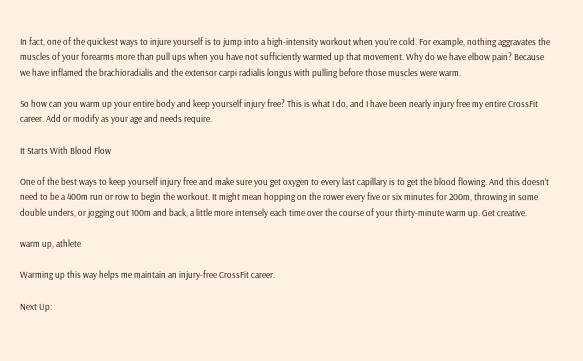In fact, one of the quickest ways to injure yourself is to jump into a high-intensity workout when you’re cold. For example, nothing aggravates the muscles of your forearms more than pull ups when you have not sufficiently warmed up that movement. Why do we have elbow pain? Because we have inflamed the brachioradialis and the extensor carpi radialis longus with pulling before those muscles were warm.

So how can you warm up your entire body and keep yourself injury free? This is what I do, and I have been nearly injury free my entire CrossFit career. Add or modify as your age and needs require.

It Starts With Blood Flow

One of the best ways to keep yourself injury free and make sure you get oxygen to every last capillary is to get the blood flowing. And this doesn’t need to be a 400m run or row to begin the workout. It might mean hopping on the rower every five or six minutes for 200m, throwing in some double unders, or jogging out 100m and back, a little more intensely each time over the course of your thirty-minute warm up. Get creative.

warm up, athlete

Warming up this way helps me maintain an injury-free CrossFit career.

Next Up: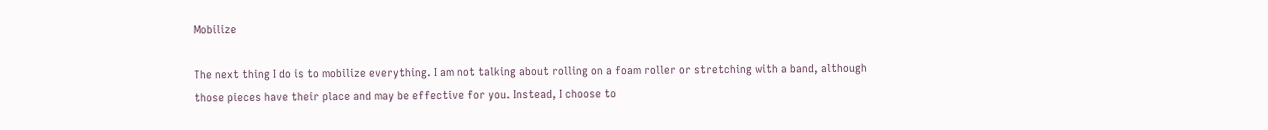Mobilize

The next thing I do is to mobilize everything. I am not talking about rolling on a foam roller or stretching with a band, although those pieces have their place and may be effective for you. Instead, I choose to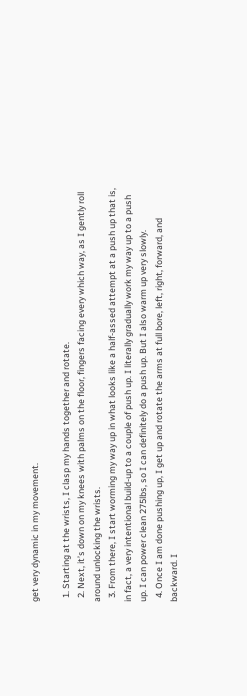get very dynamic in my movement.

  1. Starting at the wrists, I clasp my hands together and rotate.
  2. Next, it’s down on my knees with palms on the floor, fingers facing every which way, as I gently roll around unlocking the wrists.
  3. From there, I start worming my way up in what looks like a half-assed attempt at a push up that is, in fact, a very intentional build-up to a couple of push up. I literally gradually work my way up to a push up. I can power clean 275lbs, so I can definitely do a push up. But I also warm up very slowly.
  4. Once I am done pushing up, I get up and rotate the arms at full bore, left, right, forward, and backward. I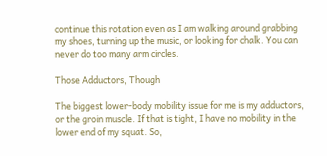continue this rotation even as I am walking around grabbing my shoes, turning up the music, or looking for chalk. You can never do too many arm circles.

Those Adductors, Though

The biggest lower-body mobility issue for me is my adductors, or the groin muscle. If that is tight, I have no mobility in the lower end of my squat. So,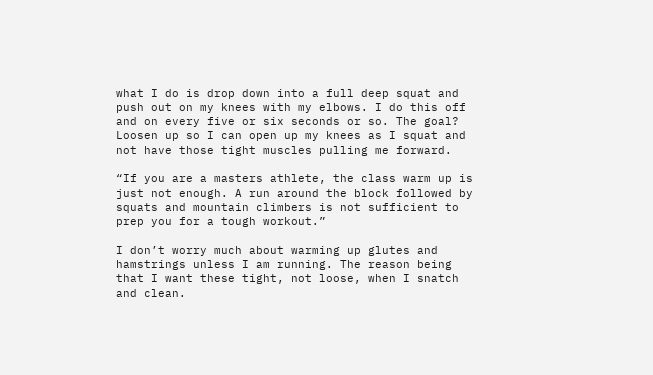what I do is drop down into a full deep squat and push out on my knees with my elbows. I do this off and on every five or six seconds or so. The goal? Loosen up so I can open up my knees as I squat and not have those tight muscles pulling me forward.

“If you are a masters athlete, the class warm up is just not enough. A run around the block followed by squats and mountain climbers is not sufficient to prep you for a tough workout.”

I don’t worry much about warming up glutes and hamstrings unless I am running. The reason being that I want these tight, not loose, when I snatch and clean.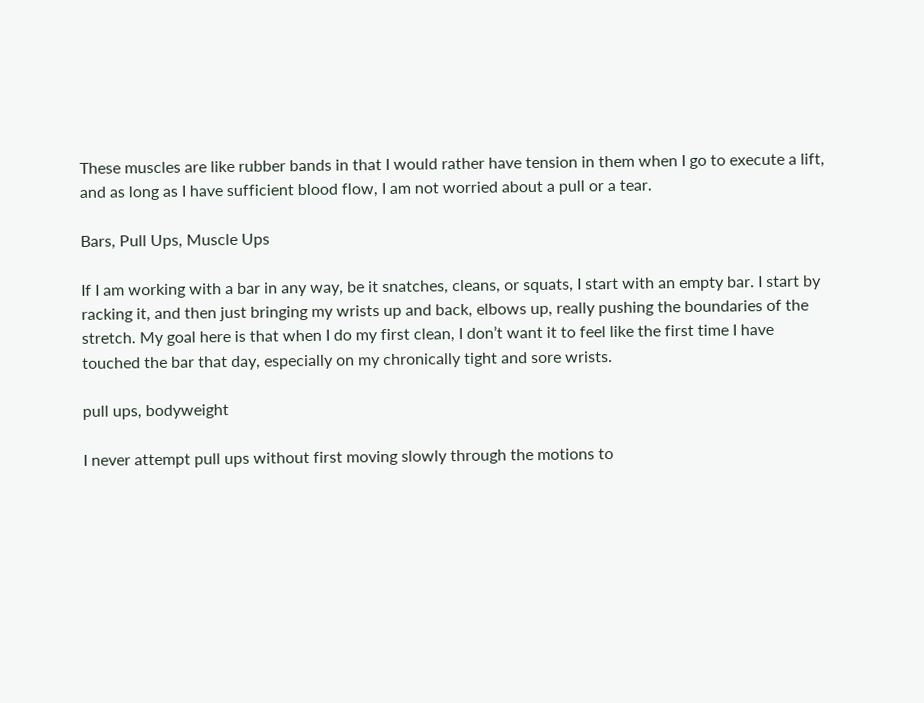These muscles are like rubber bands in that I would rather have tension in them when I go to execute a lift, and as long as I have sufficient blood flow, I am not worried about a pull or a tear.

Bars, Pull Ups, Muscle Ups

If I am working with a bar in any way, be it snatches, cleans, or squats, I start with an empty bar. I start by racking it, and then just bringing my wrists up and back, elbows up, really pushing the boundaries of the stretch. My goal here is that when I do my first clean, I don’t want it to feel like the first time I have touched the bar that day, especially on my chronically tight and sore wrists.

pull ups, bodyweight

I never attempt pull ups without first moving slowly through the motions to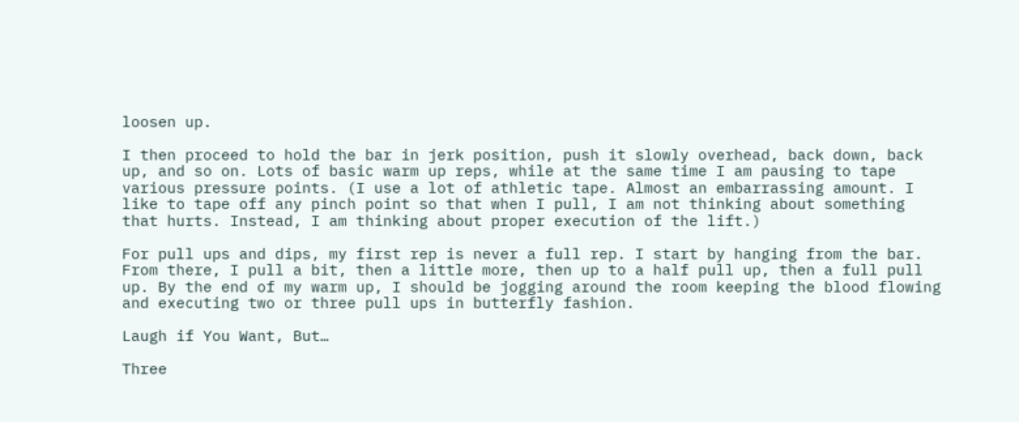loosen up.

I then proceed to hold the bar in jerk position, push it slowly overhead, back down, back up, and so on. Lots of basic warm up reps, while at the same time I am pausing to tape various pressure points. (I use a lot of athletic tape. Almost an embarrassing amount. I like to tape off any pinch point so that when I pull, I am not thinking about something that hurts. Instead, I am thinking about proper execution of the lift.)

For pull ups and dips, my first rep is never a full rep. I start by hanging from the bar. From there, I pull a bit, then a little more, then up to a half pull up, then a full pull up. By the end of my warm up, I should be jogging around the room keeping the blood flowing and executing two or three pull ups in butterfly fashion.

Laugh if You Want, But…

Three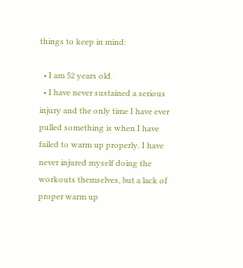things to keep in mind:

  • I am 52 years old.
  • I have never sustained a serious injury and the only time I have ever pulled something is when I have failed to warm up properly. I have never injured myself doing the workouts themselves, but a lack of proper warm up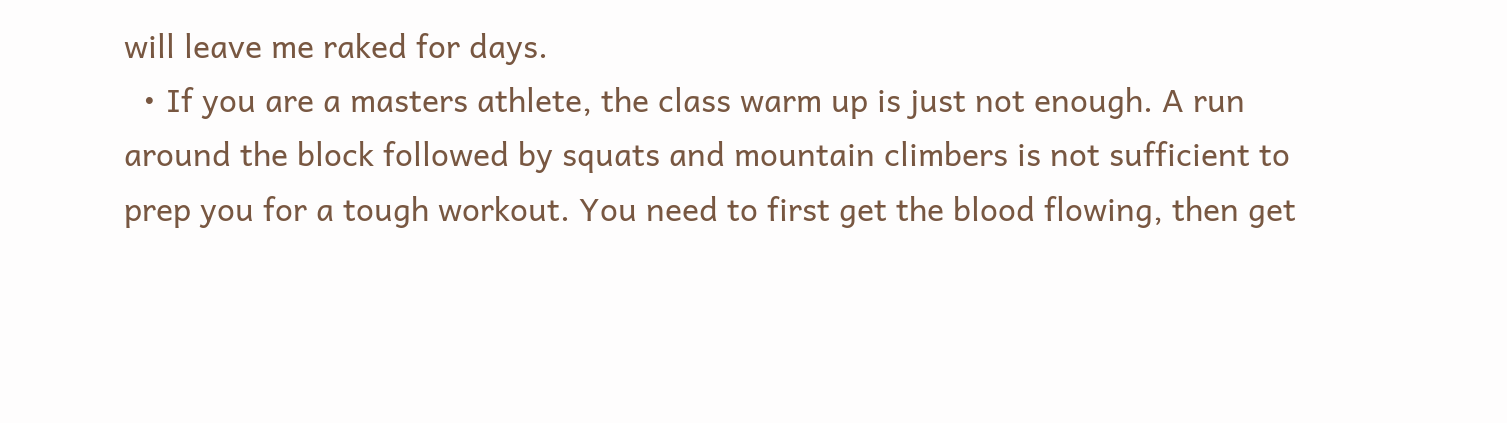will leave me raked for days.
  • If you are a masters athlete, the class warm up is just not enough. A run around the block followed by squats and mountain climbers is not sufficient to prep you for a tough workout. You need to first get the blood flowing, then get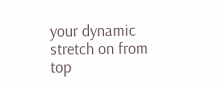your dynamic stretch on from top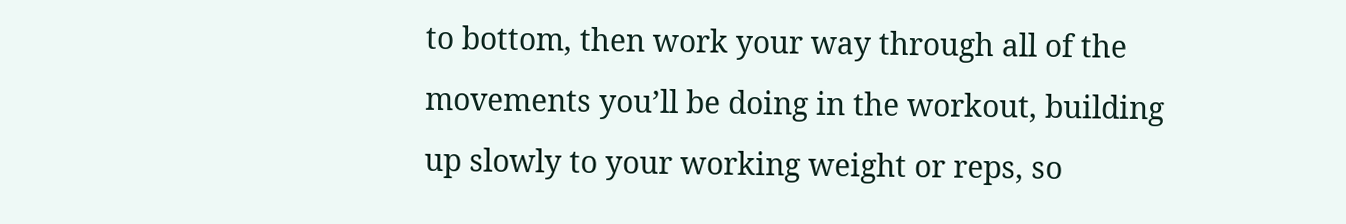to bottom, then work your way through all of the movements you’ll be doing in the workout, building up slowly to your working weight or reps, so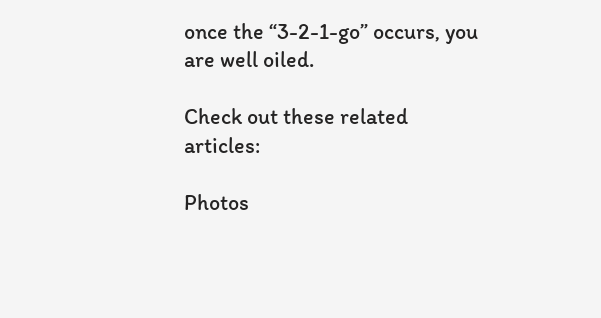once the “3-2-1-go” occurs, you are well oiled.

Check out these related articles:

Photos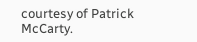courtesy of Patrick McCarty.